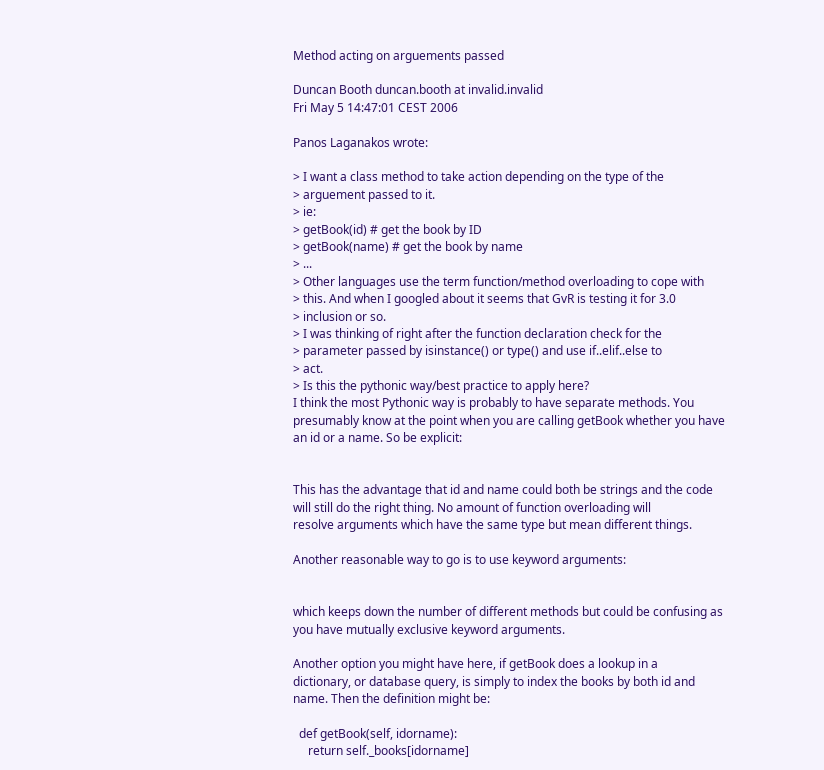Method acting on arguements passed

Duncan Booth duncan.booth at invalid.invalid
Fri May 5 14:47:01 CEST 2006

Panos Laganakos wrote:

> I want a class method to take action depending on the type of the
> arguement passed to it.
> ie:
> getBook(id) # get the book by ID
> getBook(name) # get the book by name
> ...
> Other languages use the term function/method overloading to cope with
> this. And when I googled about it seems that GvR is testing it for 3.0
> inclusion or so.
> I was thinking of right after the function declaration check for the
> parameter passed by isinstance() or type() and use if..elif..else to
> act.
> Is this the pythonic way/best practice to apply here?
I think the most Pythonic way is probably to have separate methods. You
presumably know at the point when you are calling getBook whether you have
an id or a name. So be explicit:


This has the advantage that id and name could both be strings and the code
will still do the right thing. No amount of function overloading will
resolve arguments which have the same type but mean different things.

Another reasonable way to go is to use keyword arguments:


which keeps down the number of different methods but could be confusing as
you have mutually exclusive keyword arguments.

Another option you might have here, if getBook does a lookup in a
dictionary, or database query, is simply to index the books by both id and
name. Then the definition might be:

  def getBook(self, idorname):
     return self._books[idorname]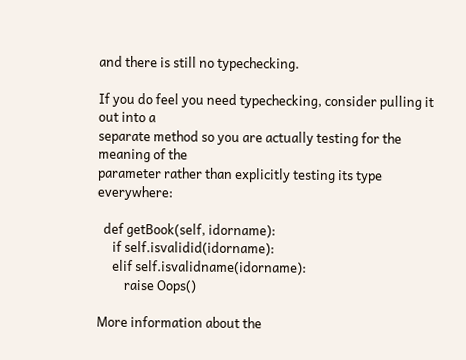and there is still no typechecking.

If you do feel you need typechecking, consider pulling it out into a
separate method so you are actually testing for the meaning of the
parameter rather than explicitly testing its type everywhere:

  def getBook(self, idorname):
     if self.isvalidid(idorname):
     elif self.isvalidname(idorname):
         raise Oops()

More information about the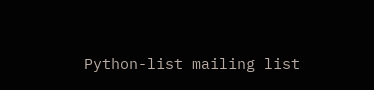Python-list mailing list